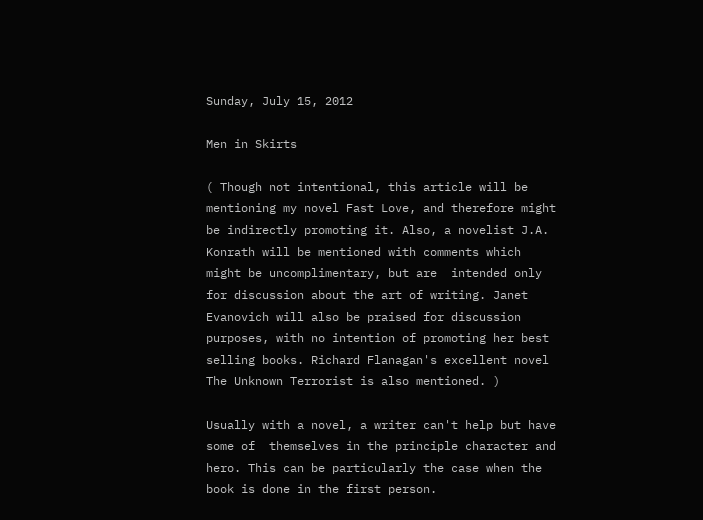Sunday, July 15, 2012

Men in Skirts

( Though not intentional, this article will be mentioning my novel Fast Love, and therefore might be indirectly promoting it. Also, a novelist J.A. Konrath will be mentioned with comments which might be uncomplimentary, but are  intended only for discussion about the art of writing. Janet Evanovich will also be praised for discussion purposes, with no intention of promoting her best selling books. Richard Flanagan's excellent novel The Unknown Terrorist is also mentioned. )

Usually with a novel, a writer can't help but have some of  themselves in the principle character and hero. This can be particularly the case when the book is done in the first person.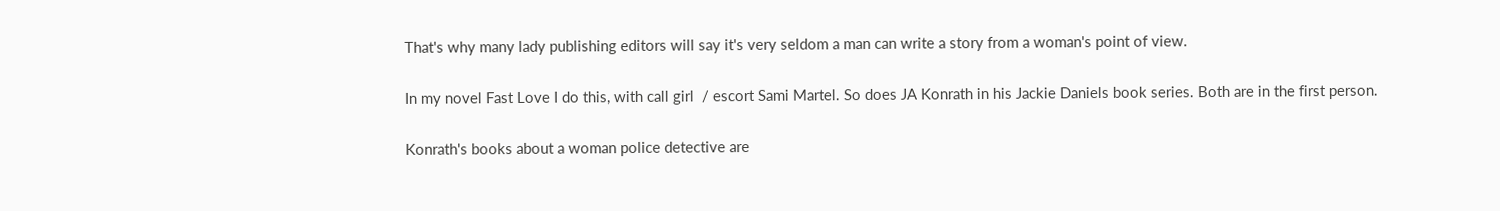That's why many lady publishing editors will say it's very seldom a man can write a story from a woman's point of view.

In my novel Fast Love I do this, with call girl  / escort Sami Martel. So does JA Konrath in his Jackie Daniels book series. Both are in the first person.

Konrath's books about a woman police detective are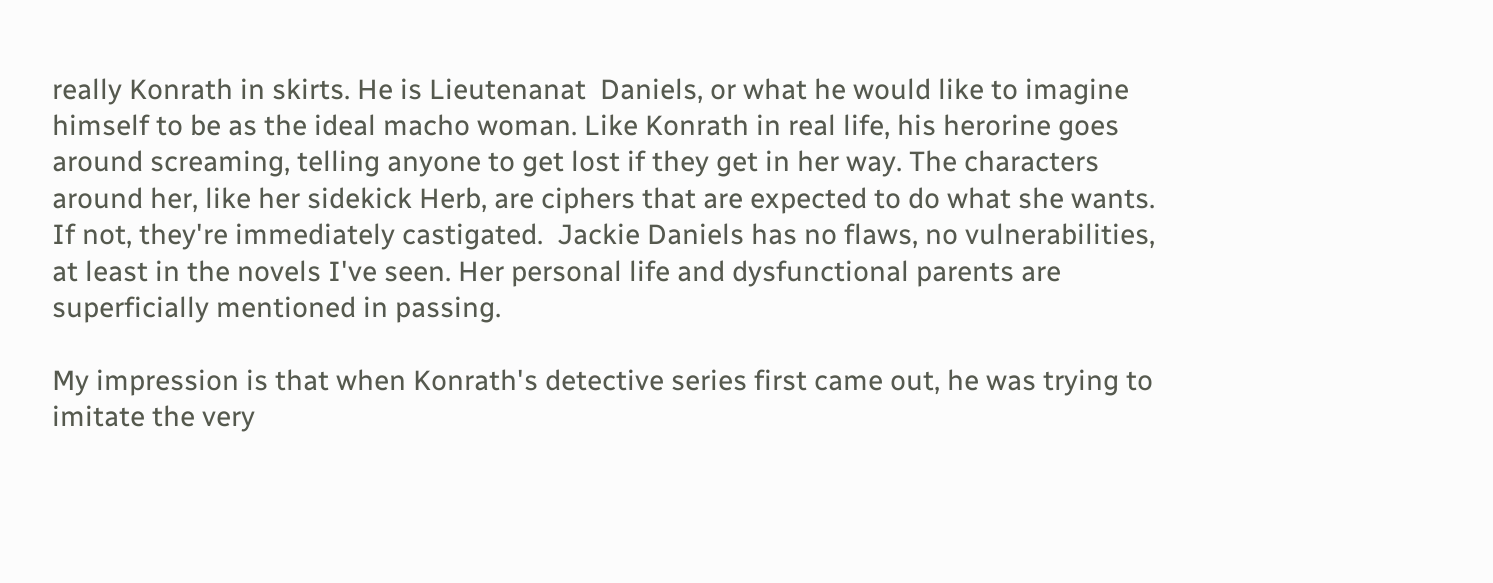really Konrath in skirts. He is Lieutenanat  Daniels, or what he would like to imagine himself to be as the ideal macho woman. Like Konrath in real life, his herorine goes around screaming, telling anyone to get lost if they get in her way. The characters around her, like her sidekick Herb, are ciphers that are expected to do what she wants. If not, they're immediately castigated.  Jackie Daniels has no flaws, no vulnerabilities, at least in the novels I've seen. Her personal life and dysfunctional parents are superficially mentioned in passing.

My impression is that when Konrath's detective series first came out, he was trying to imitate the very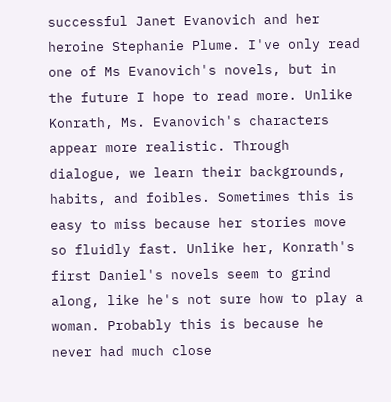successful Janet Evanovich and her heroine Stephanie Plume. I've only read one of Ms Evanovich's novels, but in the future I hope to read more. Unlike Konrath, Ms. Evanovich's characters appear more realistic. Through dialogue, we learn their backgrounds, habits, and foibles. Sometimes this is easy to miss because her stories move so fluidly fast. Unlike her, Konrath's first Daniel's novels seem to grind along, like he's not sure how to play a woman. Probably this is because he never had much close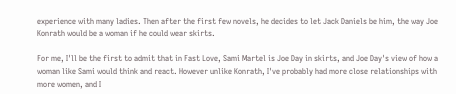experience with many ladies. Then after the first few novels, he decides to let Jack Daniels be him, the way Joe Konrath would be a woman if he could wear skirts.

For me, I'll be the first to admit that in Fast Love, Sami Martel is Joe Day in skirts, and Joe Day's view of how a woman like Sami would think and react. However unlike Konrath, I've probably had more close relationships with more women, and I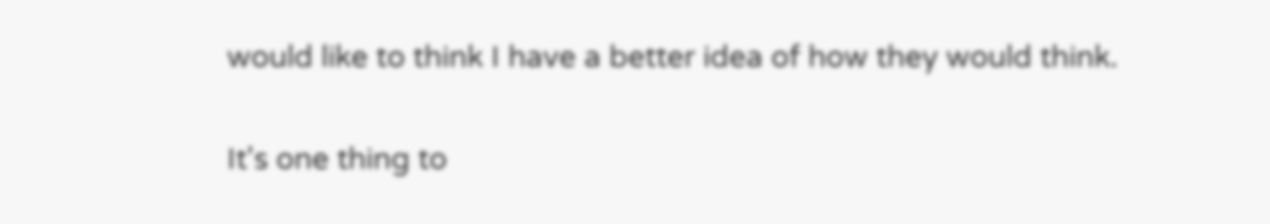would like to think I have a better idea of how they would think.

It's one thing to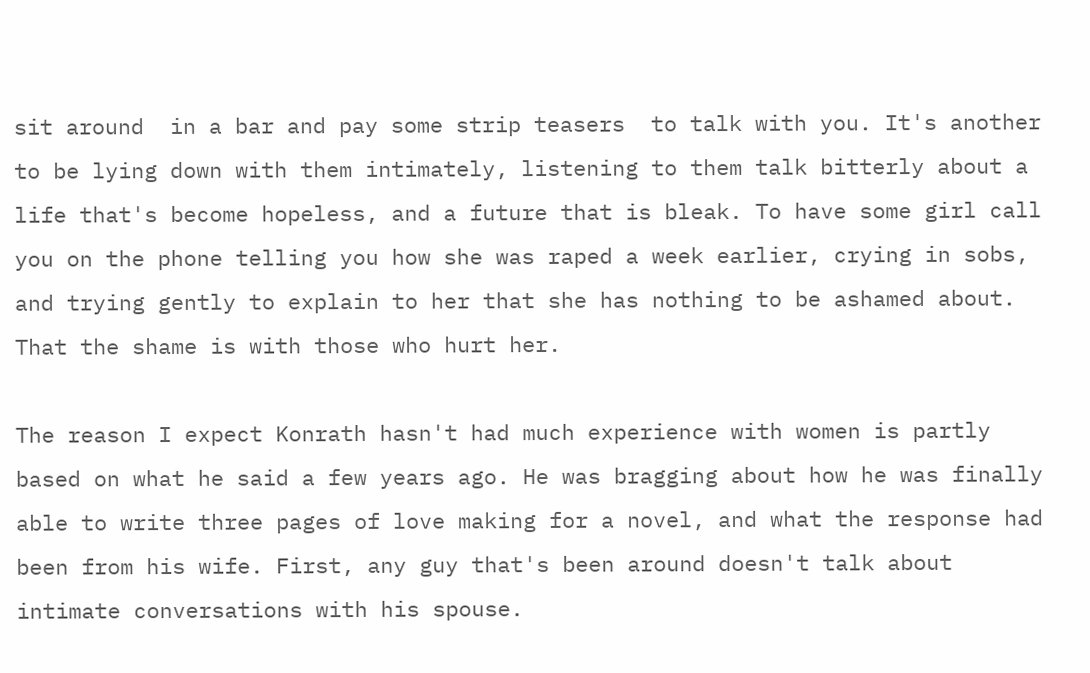sit around  in a bar and pay some strip teasers  to talk with you. It's another to be lying down with them intimately, listening to them talk bitterly about a life that's become hopeless, and a future that is bleak. To have some girl call you on the phone telling you how she was raped a week earlier, crying in sobs, and trying gently to explain to her that she has nothing to be ashamed about. That the shame is with those who hurt her.

The reason I expect Konrath hasn't had much experience with women is partly based on what he said a few years ago. He was bragging about how he was finally able to write three pages of love making for a novel, and what the response had been from his wife. First, any guy that's been around doesn't talk about intimate conversations with his spouse.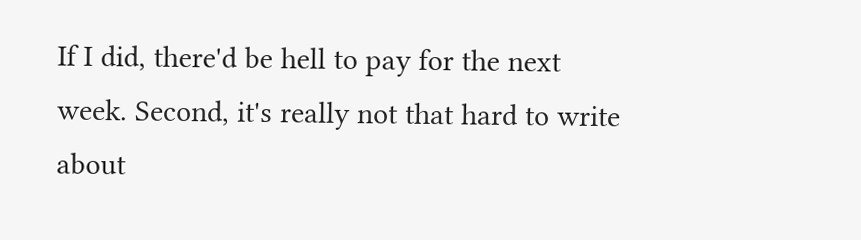If I did, there'd be hell to pay for the next week. Second, it's really not that hard to write about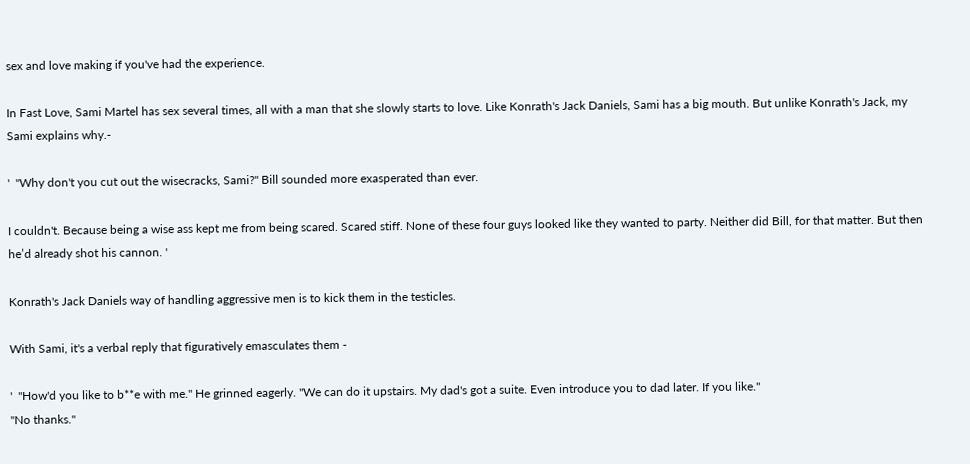sex and love making if you've had the experience.

In Fast Love, Sami Martel has sex several times, all with a man that she slowly starts to love. Like Konrath's Jack Daniels, Sami has a big mouth. But unlike Konrath's Jack, my Sami explains why.-

'  "Why don't you cut out the wisecracks, Sami?" Bill sounded more exasperated than ever.

I couldn't. Because being a wise ass kept me from being scared. Scared stiff. None of these four guys looked like they wanted to party. Neither did Bill, for that matter. But then he’d already shot his cannon. '

Konrath's Jack Daniels way of handling aggressive men is to kick them in the testicles.

With Sami, it's a verbal reply that figuratively emasculates them -

'  "How'd you like to b**e with me." He grinned eagerly. "We can do it upstairs. My dad's got a suite. Even introduce you to dad later. If you like."
"No thanks."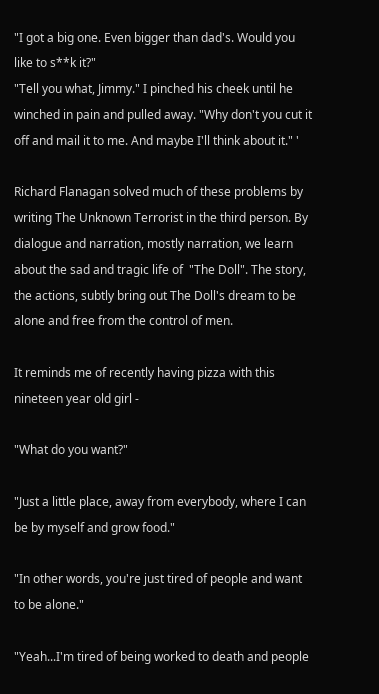"I got a big one. Even bigger than dad's. Would you like to s**k it?"
"Tell you what, Jimmy." I pinched his cheek until he winched in pain and pulled away. "Why don't you cut it off and mail it to me. And maybe I'll think about it." '

Richard Flanagan solved much of these problems by writing The Unknown Terrorist in the third person. By dialogue and narration, mostly narration, we learn about the sad and tragic life of  "The Doll". The story, the actions, subtly bring out The Doll's dream to be alone and free from the control of men.

It reminds me of recently having pizza with this nineteen year old girl -

"What do you want?"

"Just a little place, away from everybody, where I can be by myself and grow food."

"In other words, you're just tired of people and want to be alone."

"Yeah...I'm tired of being worked to death and people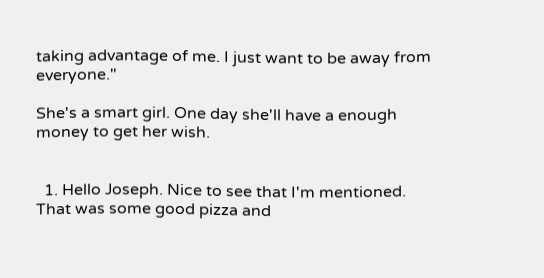taking advantage of me. I just want to be away from everyone."

She's a smart girl. One day she'll have a enough money to get her wish.


  1. Hello Joseph. Nice to see that I'm mentioned. That was some good pizza and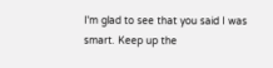I'm glad to see that you said I was smart. Keep up the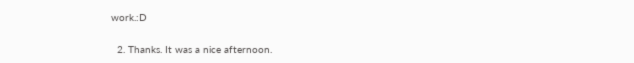work.:D

  2. Thanks. It was a nice afternoon.